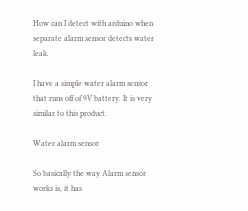How can I detect with arduino when separate alarm sensor detects water leak.

I have a simple water alarm sensor that runs off of 9V battery. It is very similar to this product.

Water alarm sensor

So basically the way Alarm sensor works is, it has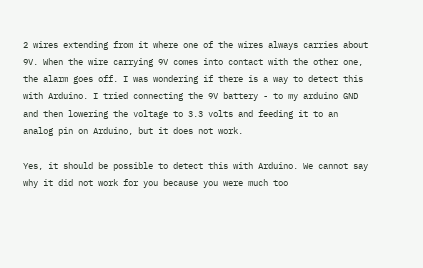2 wires extending from it where one of the wires always carries about 9V. When the wire carrying 9V comes into contact with the other one, the alarm goes off. I was wondering if there is a way to detect this with Arduino. I tried connecting the 9V battery - to my arduino GND and then lowering the voltage to 3.3 volts and feeding it to an analog pin on Arduino, but it does not work.

Yes, it should be possible to detect this with Arduino. We cannot say why it did not work for you because you were much too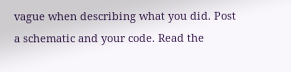vague when describing what you did. Post a schematic and your code. Read the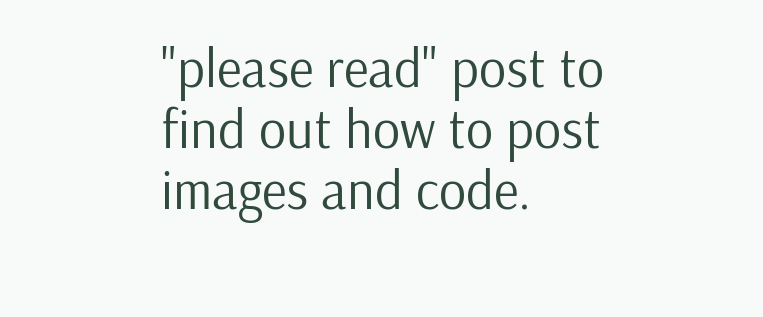"please read" post to find out how to post images and code.